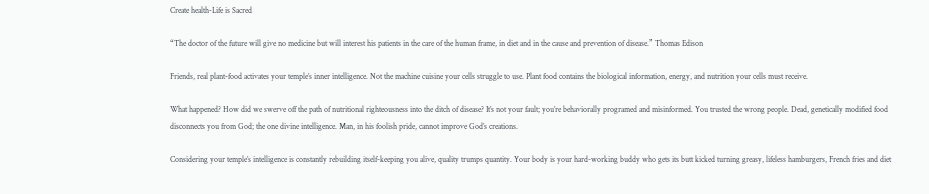Create health-Life is Sacred

“The doctor of the future will give no medicine but will interest his patients in the care of the human frame, in diet and in the cause and prevention of disease.” Thomas Edison

Friends, real plant-food activates your temple’s inner intelligence. Not the machine cuisine your cells struggle to use. Plant food contains the biological information, energy, and nutrition your cells must receive.

What happened? How did we swerve off the path of nutritional righteousness into the ditch of disease? It’s not your fault; you’re behaviorally programed and misinformed. You trusted the wrong people. Dead, genetically modified food disconnects you from God; the one divine intelligence. Man, in his foolish pride, cannot improve God’s creations.

Considering your temple’s intelligence is constantly rebuilding itself-keeping you alive, quality trumps quantity. Your body is your hard-working buddy who gets its butt kicked turning greasy, lifeless hamburgers, French fries and diet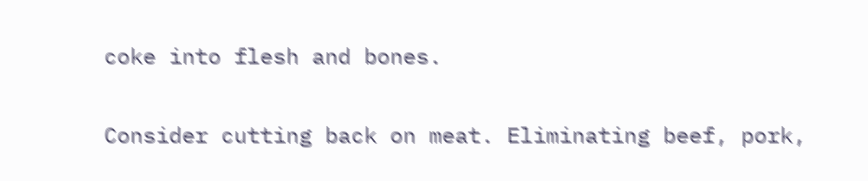coke into flesh and bones.

Consider cutting back on meat. Eliminating beef, pork,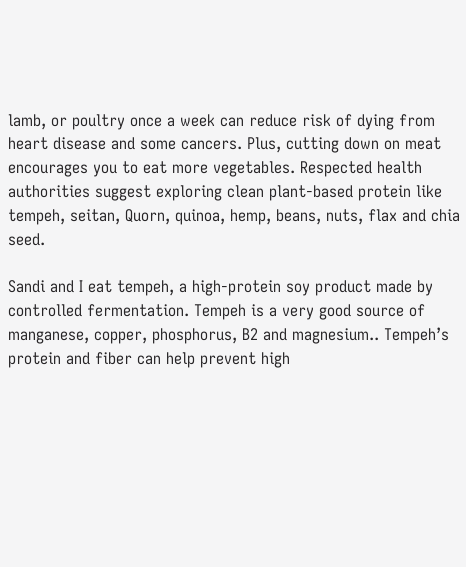lamb, or poultry once a week can reduce risk of dying from heart disease and some cancers. Plus, cutting down on meat encourages you to eat more vegetables. Respected health authorities suggest exploring clean plant-based protein like tempeh, seitan, Quorn, quinoa, hemp, beans, nuts, flax and chia seed.

Sandi and I eat tempeh, a high-protein soy product made by controlled fermentation. Tempeh is a very good source of manganese, copper, phosphorus, B2 and magnesium.. Tempeh’s protein and fiber can help prevent high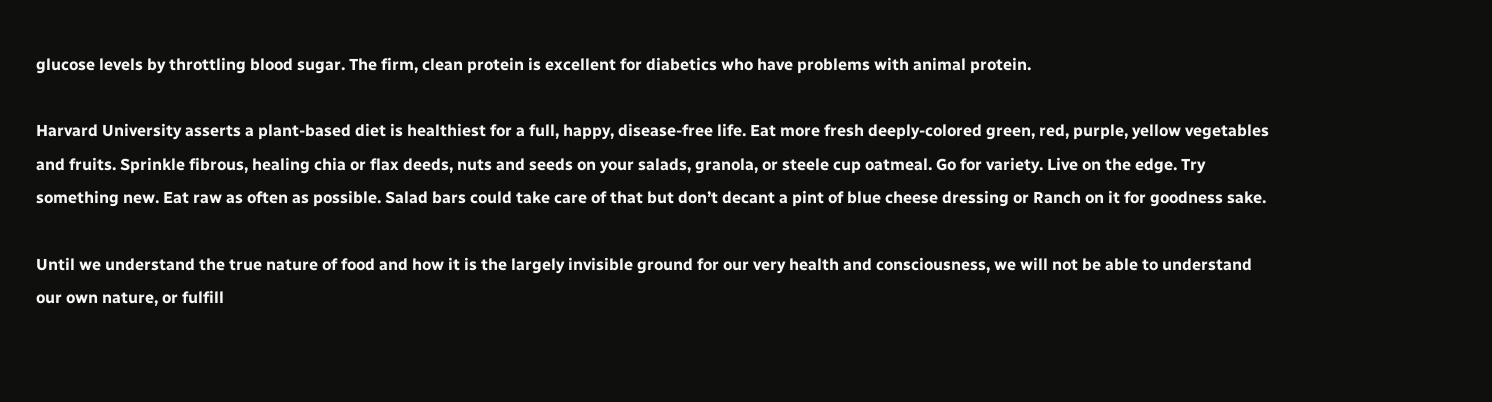glucose levels by throttling blood sugar. The firm, clean protein is excellent for diabetics who have problems with animal protein.

Harvard University asserts a plant-based diet is healthiest for a full, happy, disease-free life. Eat more fresh deeply-colored green, red, purple, yellow vegetables and fruits. Sprinkle fibrous, healing chia or flax deeds, nuts and seeds on your salads, granola, or steele cup oatmeal. Go for variety. Live on the edge. Try something new. Eat raw as often as possible. Salad bars could take care of that but don’t decant a pint of blue cheese dressing or Ranch on it for goodness sake.

Until we understand the true nature of food and how it is the largely invisible ground for our very health and consciousness, we will not be able to understand our own nature, or fulfill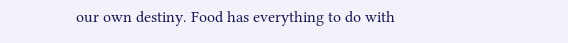our own destiny. Food has everything to do with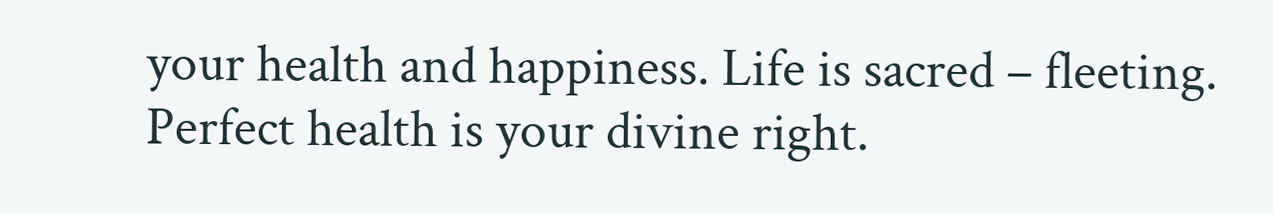your health and happiness. Life is sacred – fleeting. Perfect health is your divine right.